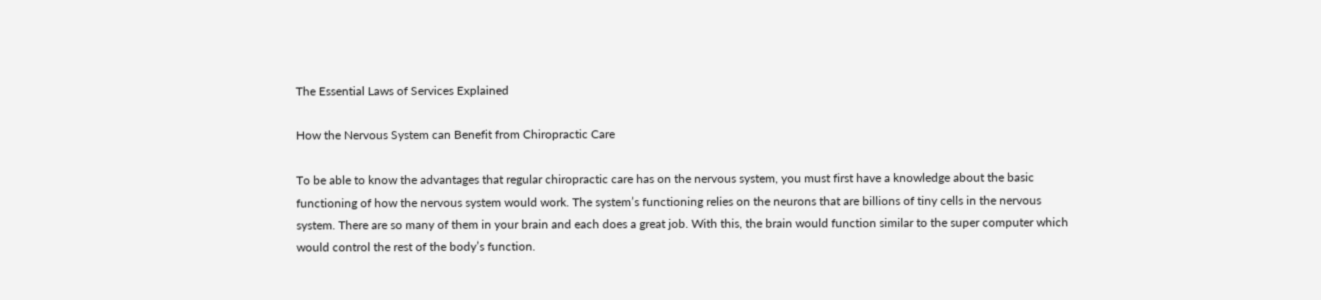The Essential Laws of Services Explained

How the Nervous System can Benefit from Chiropractic Care

To be able to know the advantages that regular chiropractic care has on the nervous system, you must first have a knowledge about the basic functioning of how the nervous system would work. The system’s functioning relies on the neurons that are billions of tiny cells in the nervous system. There are so many of them in your brain and each does a great job. With this, the brain would function similar to the super computer which would control the rest of the body’s function.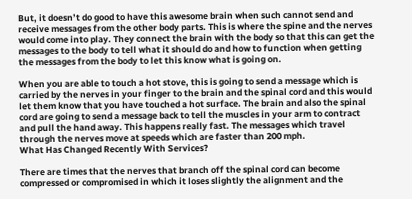But, it doesn’t do good to have this awesome brain when such cannot send and receive messages from the other body parts. This is where the spine and the nerves would come into play. They connect the brain with the body so that this can get the messages to the body to tell what it should do and how to function when getting the messages from the body to let this know what is going on.

When you are able to touch a hot stove, this is going to send a message which is carried by the nerves in your finger to the brain and the spinal cord and this would let them know that you have touched a hot surface. The brain and also the spinal cord are going to send a message back to tell the muscles in your arm to contract and pull the hand away. This happens really fast. The messages which travel through the nerves move at speeds which are faster than 200 mph.
What Has Changed Recently With Services?

There are times that the nerves that branch off the spinal cord can become compressed or compromised in which it loses slightly the alignment and the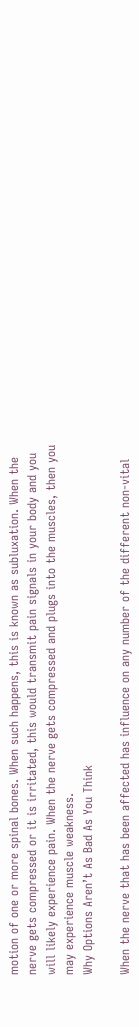motion of one or more spinal bones. When such happens, this is known as subluxation. When the nerve gets compressed or it is irritated, this would transmit pain signals in your body and you will likely experience pain. When the nerve gets compressed and plugs into the muscles, then you may experience muscle weakness.
Why Options Aren’t As Bad As You Think

When the nerve that has been affected has influence on any number of the different non-vital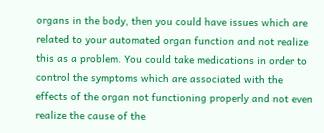organs in the body, then you could have issues which are related to your automated organ function and not realize this as a problem. You could take medications in order to control the symptoms which are associated with the effects of the organ not functioning properly and not even realize the cause of the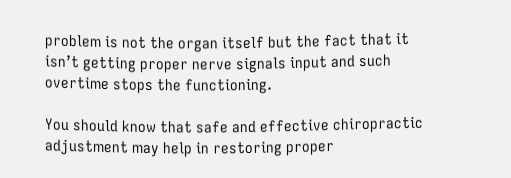problem is not the organ itself but the fact that it isn’t getting proper nerve signals input and such overtime stops the functioning.

You should know that safe and effective chiropractic adjustment may help in restoring proper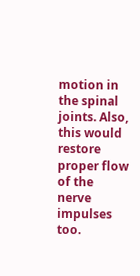motion in the spinal joints. Also, this would restore proper flow of the nerve impulses too.